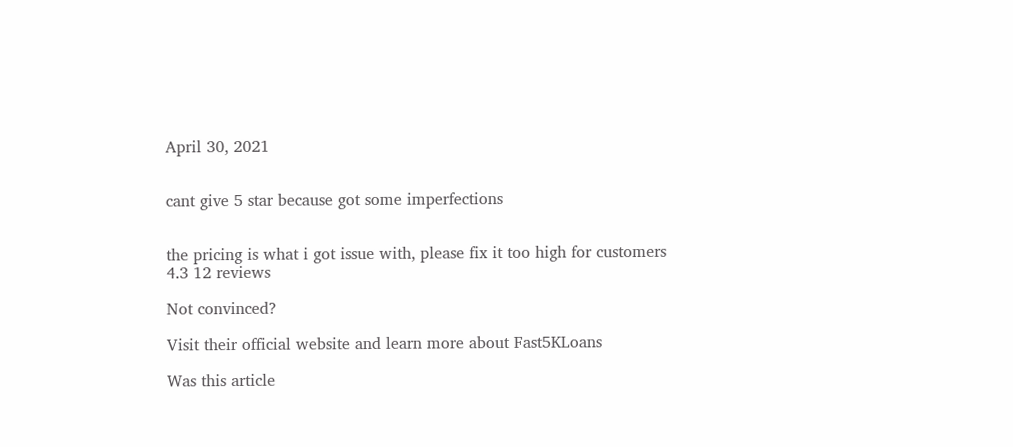April 30, 2021


cant give 5 star because got some imperfections


the pricing is what i got issue with, please fix it too high for customers
4.3 12 reviews

Not convinced?

Visit their official website and learn more about Fast5KLoans

Was this article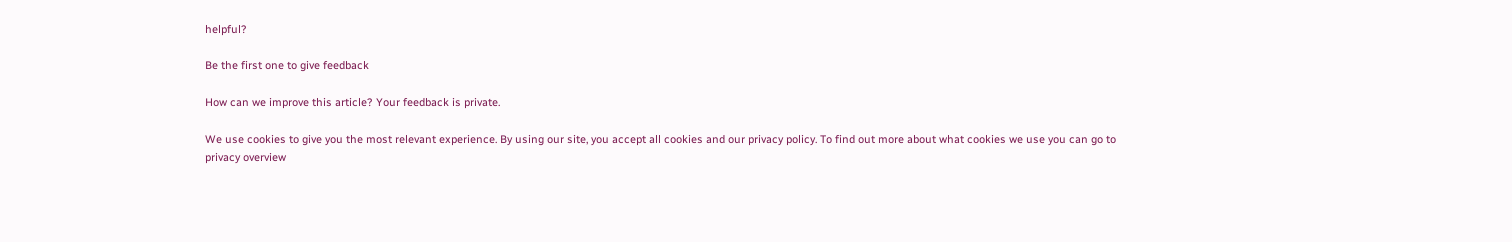helpful?

Be the first one to give feedback

How can we improve this article? Your feedback is private.

We use cookies to give you the most relevant experience. By using our site, you accept all cookies and our privacy policy. To find out more about what cookies we use you can go to privacy overview